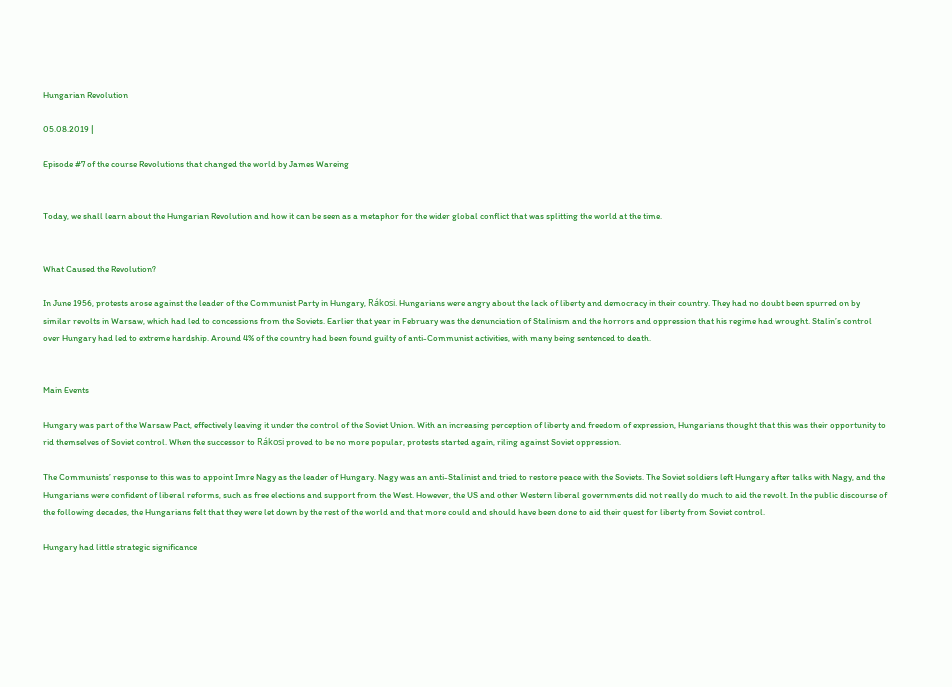Hungarian Revolution

05.08.2019 |

Episode #7 of the course Revolutions that changed the world by James Wareing


Today, we shall learn about the Hungarian Revolution and how it can be seen as a metaphor for the wider global conflict that was splitting the world at the time.


What Caused the Revolution?

In June 1956, protests arose against the leader of the Communist Party in Hungary, Rákosi. Hungarians were angry about the lack of liberty and democracy in their country. They had no doubt been spurred on by similar revolts in Warsaw, which had led to concessions from the Soviets. Earlier that year in February was the denunciation of Stalinism and the horrors and oppression that his regime had wrought. Stalin’s control over Hungary had led to extreme hardship. Around 4% of the country had been found guilty of anti-Communist activities, with many being sentenced to death.


Main Events

Hungary was part of the Warsaw Pact, effectively leaving it under the control of the Soviet Union. With an increasing perception of liberty and freedom of expression, Hungarians thought that this was their opportunity to rid themselves of Soviet control. When the successor to Rákosi proved to be no more popular, protests started again, riling against Soviet oppression.

The Communists’ response to this was to appoint Imre Nagy as the leader of Hungary. Nagy was an anti-Stalinist and tried to restore peace with the Soviets. The Soviet soldiers left Hungary after talks with Nagy, and the Hungarians were confident of liberal reforms, such as free elections and support from the West. However, the US and other Western liberal governments did not really do much to aid the revolt. In the public discourse of the following decades, the Hungarians felt that they were let down by the rest of the world and that more could and should have been done to aid their quest for liberty from Soviet control.

Hungary had little strategic significance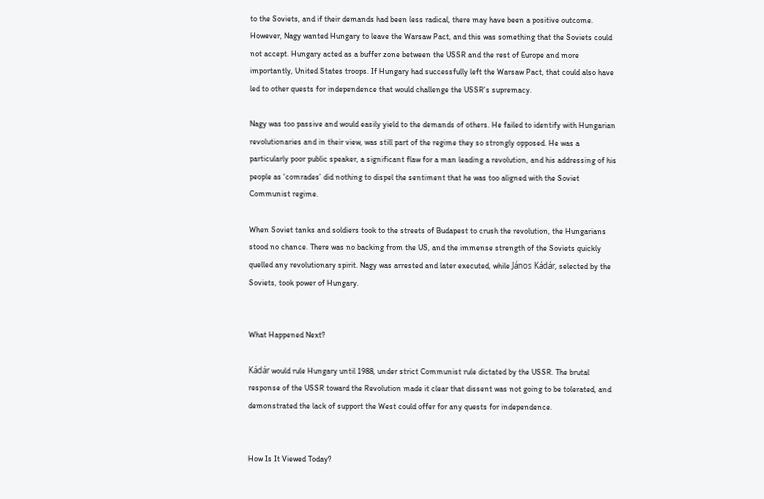to the Soviets, and if their demands had been less radical, there may have been a positive outcome. However, Nagy wanted Hungary to leave the Warsaw Pact, and this was something that the Soviets could not accept. Hungary acted as a buffer zone between the USSR and the rest of Europe and more importantly, United States troops. If Hungary had successfully left the Warsaw Pact, that could also have led to other quests for independence that would challenge the USSR’s supremacy.

Nagy was too passive and would easily yield to the demands of others. He failed to identify with Hungarian revolutionaries and in their view, was still part of the regime they so strongly opposed. He was a particularly poor public speaker, a significant flaw for a man leading a revolution, and his addressing of his people as ‘comrades’ did nothing to dispel the sentiment that he was too aligned with the Soviet Communist regime.

When Soviet tanks and soldiers took to the streets of Budapest to crush the revolution, the Hungarians stood no chance. There was no backing from the US, and the immense strength of the Soviets quickly quelled any revolutionary spirit. Nagy was arrested and later executed, while János Kádár, selected by the Soviets, took power of Hungary.


What Happened Next?

Kádár would rule Hungary until 1988, under strict Communist rule dictated by the USSR. The brutal response of the USSR toward the Revolution made it clear that dissent was not going to be tolerated, and demonstrated the lack of support the West could offer for any quests for independence.


How Is It Viewed Today?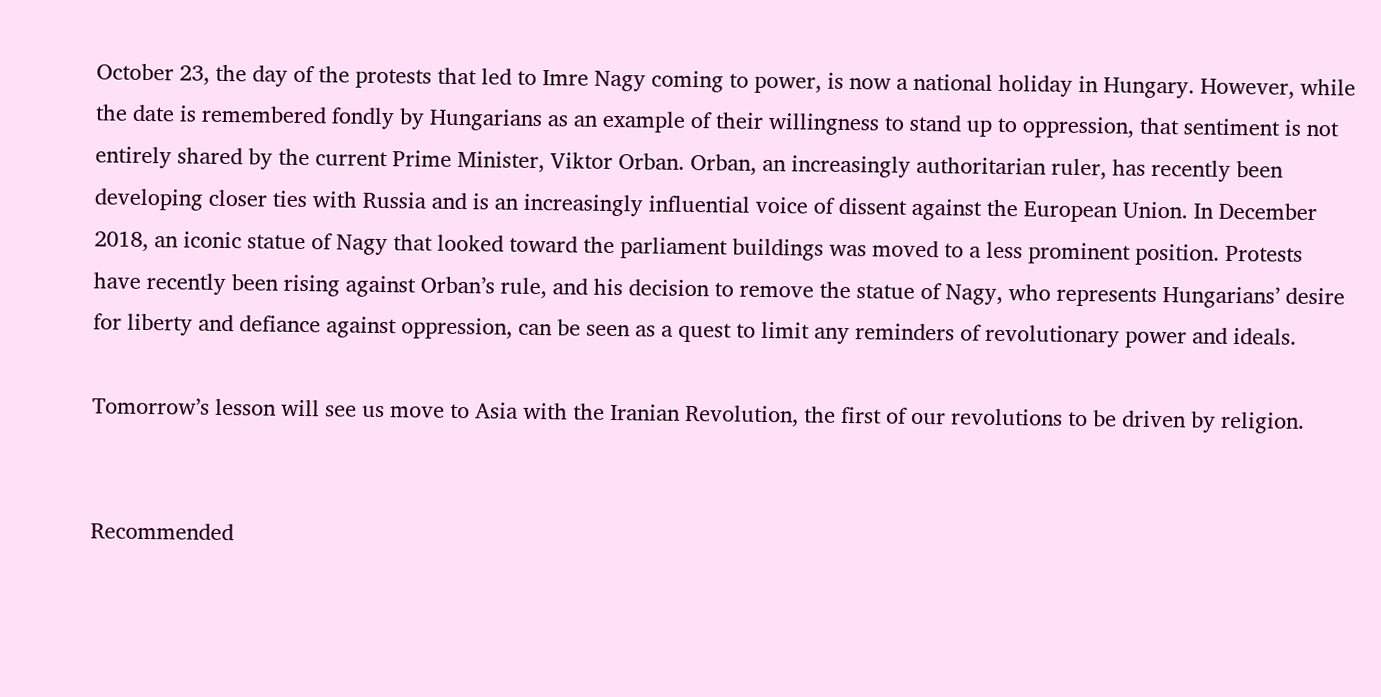October 23, the day of the protests that led to Imre Nagy coming to power, is now a national holiday in Hungary. However, while the date is remembered fondly by Hungarians as an example of their willingness to stand up to oppression, that sentiment is not entirely shared by the current Prime Minister, Viktor Orban. Orban, an increasingly authoritarian ruler, has recently been developing closer ties with Russia and is an increasingly influential voice of dissent against the European Union. In December 2018, an iconic statue of Nagy that looked toward the parliament buildings was moved to a less prominent position. Protests have recently been rising against Orban’s rule, and his decision to remove the statue of Nagy, who represents Hungarians’ desire for liberty and defiance against oppression, can be seen as a quest to limit any reminders of revolutionary power and ideals.

Tomorrow’s lesson will see us move to Asia with the Iranian Revolution, the first of our revolutions to be driven by religion.


Recommended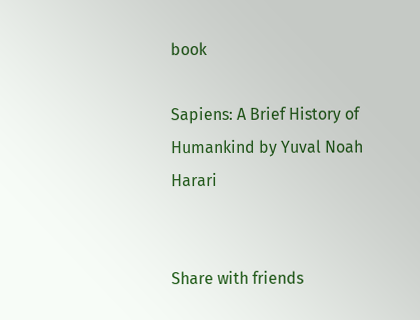book

Sapiens: A Brief History of Humankind by Yuval Noah Harari


Share with friends